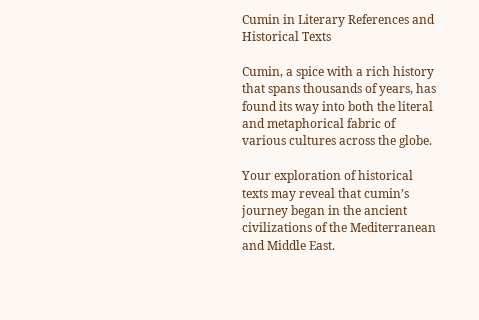Cumin in Literary References and Historical Texts

Cumin, a spice with a rich history that spans thousands of years, has found its way into both the literal and metaphorical fabric of various cultures across the globe.

Your exploration of historical texts may reveal that cumin’s journey began in the ancient civilizations of the Mediterranean and Middle East.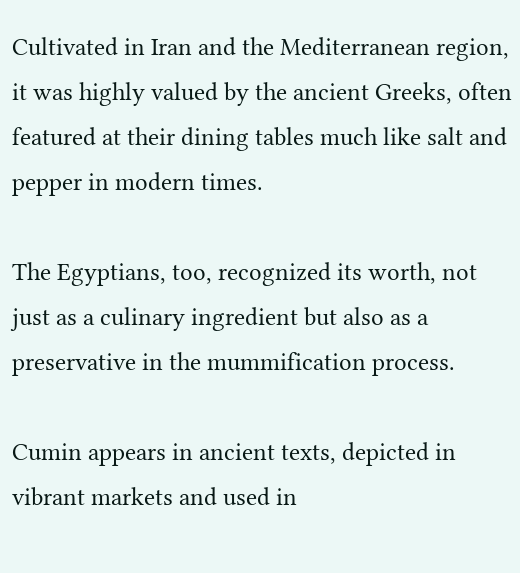Cultivated in Iran and the Mediterranean region, it was highly valued by the ancient Greeks, often featured at their dining tables much like salt and pepper in modern times.

The Egyptians, too, recognized its worth, not just as a culinary ingredient but also as a preservative in the mummification process.

Cumin appears in ancient texts, depicted in vibrant markets and used in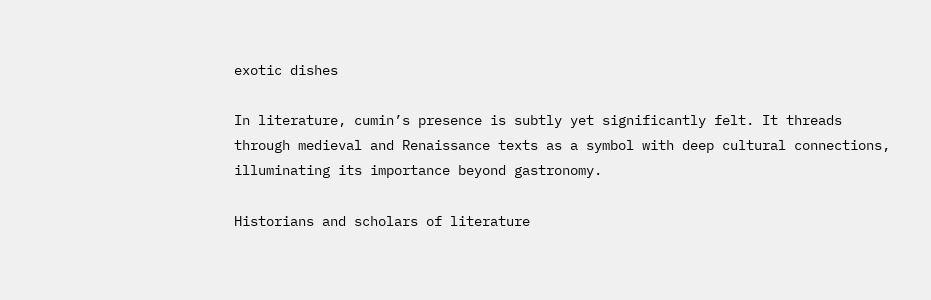exotic dishes

In literature, cumin’s presence is subtly yet significantly felt. It threads through medieval and Renaissance texts as a symbol with deep cultural connections, illuminating its importance beyond gastronomy.

Historians and scholars of literature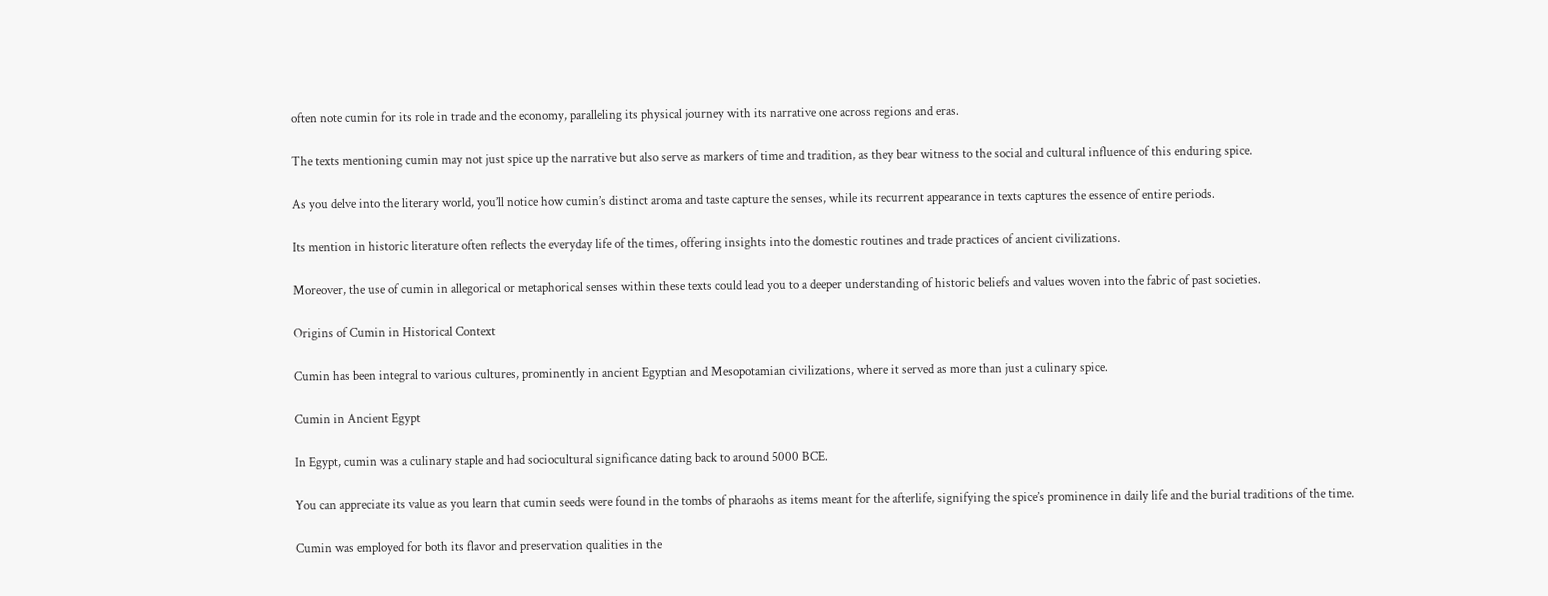often note cumin for its role in trade and the economy, paralleling its physical journey with its narrative one across regions and eras.

The texts mentioning cumin may not just spice up the narrative but also serve as markers of time and tradition, as they bear witness to the social and cultural influence of this enduring spice.

As you delve into the literary world, you’ll notice how cumin’s distinct aroma and taste capture the senses, while its recurrent appearance in texts captures the essence of entire periods.

Its mention in historic literature often reflects the everyday life of the times, offering insights into the domestic routines and trade practices of ancient civilizations.

Moreover, the use of cumin in allegorical or metaphorical senses within these texts could lead you to a deeper understanding of historic beliefs and values woven into the fabric of past societies.

Origins of Cumin in Historical Context

Cumin has been integral to various cultures, prominently in ancient Egyptian and Mesopotamian civilizations, where it served as more than just a culinary spice.

Cumin in Ancient Egypt

In Egypt, cumin was a culinary staple and had sociocultural significance dating back to around 5000 BCE.

You can appreciate its value as you learn that cumin seeds were found in the tombs of pharaohs as items meant for the afterlife, signifying the spice’s prominence in daily life and the burial traditions of the time.

Cumin was employed for both its flavor and preservation qualities in the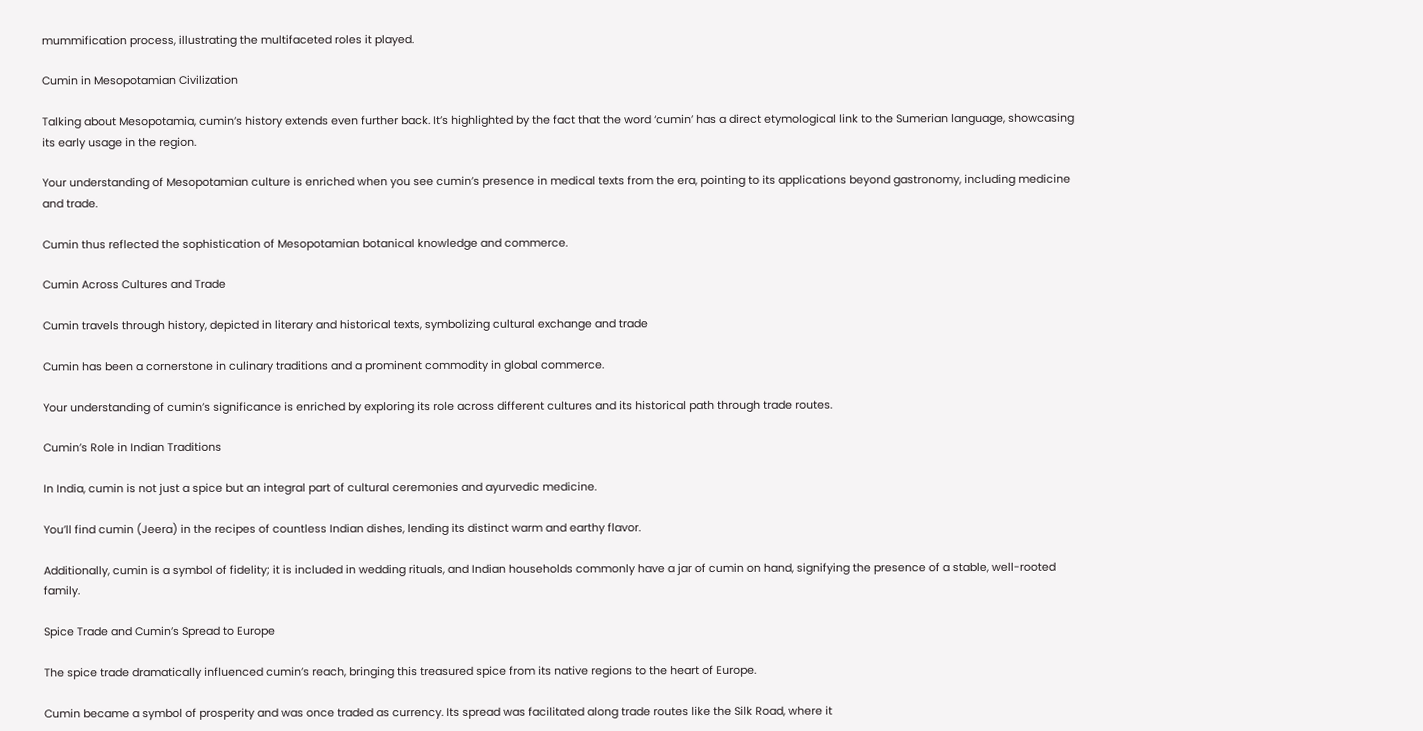mummification process, illustrating the multifaceted roles it played.

Cumin in Mesopotamian Civilization

Talking about Mesopotamia, cumin’s history extends even further back. It’s highlighted by the fact that the word ‘cumin’ has a direct etymological link to the Sumerian language, showcasing its early usage in the region.

Your understanding of Mesopotamian culture is enriched when you see cumin’s presence in medical texts from the era, pointing to its applications beyond gastronomy, including medicine and trade.

Cumin thus reflected the sophistication of Mesopotamian botanical knowledge and commerce.

Cumin Across Cultures and Trade

Cumin travels through history, depicted in literary and historical texts, symbolizing cultural exchange and trade

Cumin has been a cornerstone in culinary traditions and a prominent commodity in global commerce.

Your understanding of cumin’s significance is enriched by exploring its role across different cultures and its historical path through trade routes.

Cumin’s Role in Indian Traditions

In India, cumin is not just a spice but an integral part of cultural ceremonies and ayurvedic medicine.

You’ll find cumin (Jeera) in the recipes of countless Indian dishes, lending its distinct warm and earthy flavor.

Additionally, cumin is a symbol of fidelity; it is included in wedding rituals, and Indian households commonly have a jar of cumin on hand, signifying the presence of a stable, well-rooted family.

Spice Trade and Cumin’s Spread to Europe

The spice trade dramatically influenced cumin’s reach, bringing this treasured spice from its native regions to the heart of Europe.

Cumin became a symbol of prosperity and was once traded as currency. Its spread was facilitated along trade routes like the Silk Road, where it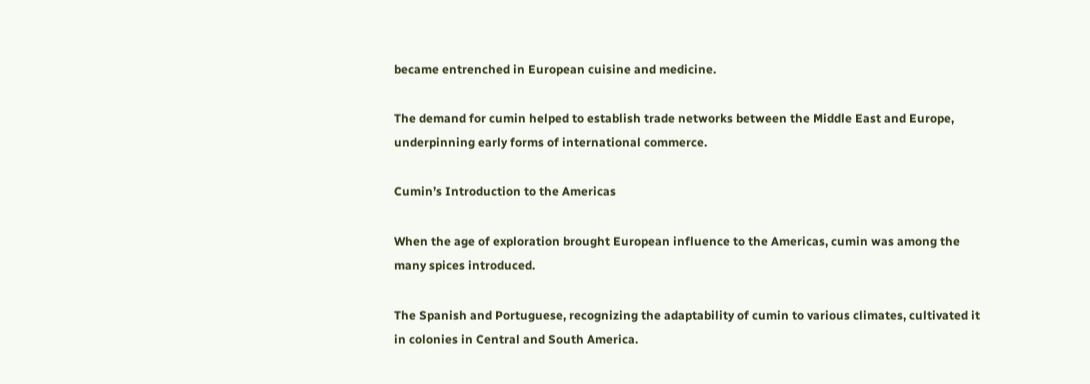became entrenched in European cuisine and medicine.

The demand for cumin helped to establish trade networks between the Middle East and Europe, underpinning early forms of international commerce.

Cumin’s Introduction to the Americas

When the age of exploration brought European influence to the Americas, cumin was among the many spices introduced.

The Spanish and Portuguese, recognizing the adaptability of cumin to various climates, cultivated it in colonies in Central and South America.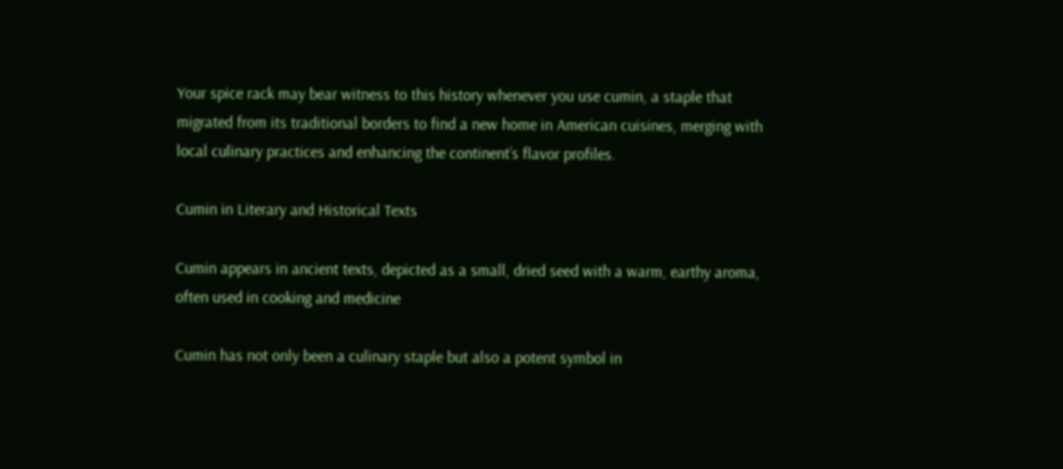Your spice rack may bear witness to this history whenever you use cumin, a staple that migrated from its traditional borders to find a new home in American cuisines, merging with local culinary practices and enhancing the continent’s flavor profiles.

Cumin in Literary and Historical Texts

Cumin appears in ancient texts, depicted as a small, dried seed with a warm, earthy aroma, often used in cooking and medicine

Cumin has not only been a culinary staple but also a potent symbol in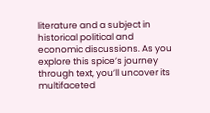literature and a subject in historical political and economic discussions. As you explore this spice’s journey through text, you’ll uncover its multifaceted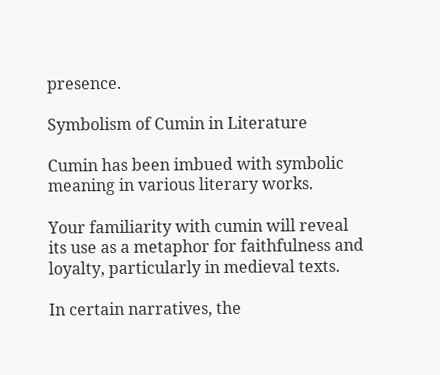presence.

Symbolism of Cumin in Literature

Cumin has been imbued with symbolic meaning in various literary works.

Your familiarity with cumin will reveal its use as a metaphor for faithfulness and loyalty, particularly in medieval texts.

In certain narratives, the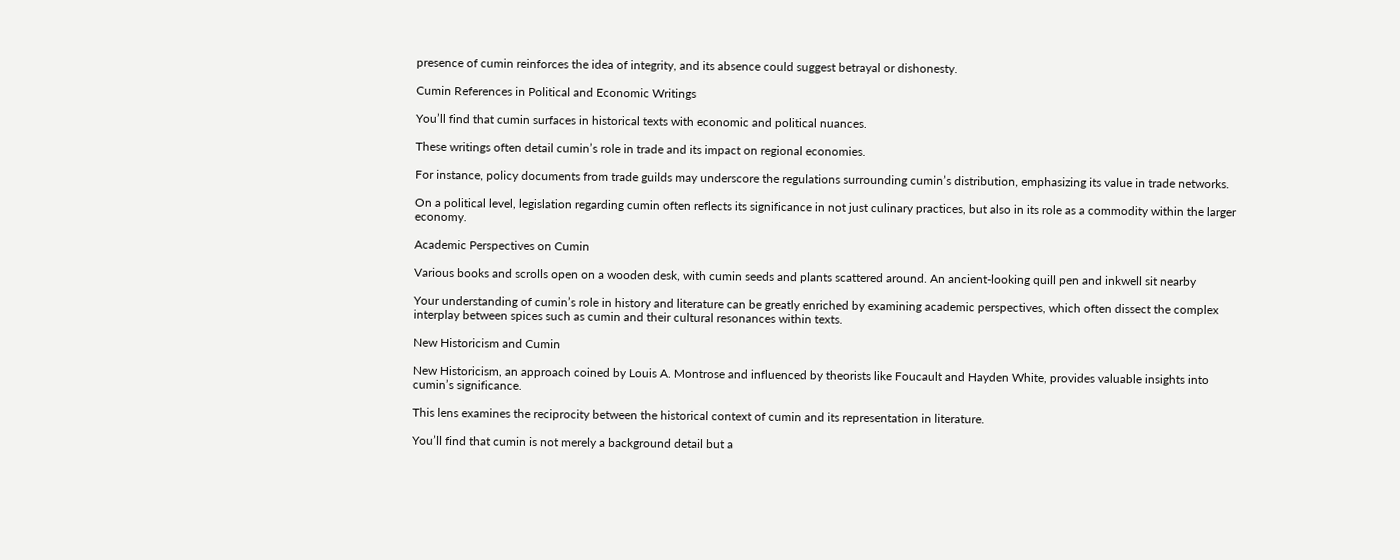presence of cumin reinforces the idea of integrity, and its absence could suggest betrayal or dishonesty.

Cumin References in Political and Economic Writings

You’ll find that cumin surfaces in historical texts with economic and political nuances.

These writings often detail cumin’s role in trade and its impact on regional economies.

For instance, policy documents from trade guilds may underscore the regulations surrounding cumin’s distribution, emphasizing its value in trade networks.

On a political level, legislation regarding cumin often reflects its significance in not just culinary practices, but also in its role as a commodity within the larger economy.

Academic Perspectives on Cumin

Various books and scrolls open on a wooden desk, with cumin seeds and plants scattered around. An ancient-looking quill pen and inkwell sit nearby

Your understanding of cumin’s role in history and literature can be greatly enriched by examining academic perspectives, which often dissect the complex interplay between spices such as cumin and their cultural resonances within texts.

New Historicism and Cumin

New Historicism, an approach coined by Louis A. Montrose and influenced by theorists like Foucault and Hayden White, provides valuable insights into cumin’s significance.

This lens examines the reciprocity between the historical context of cumin and its representation in literature.

You’ll find that cumin is not merely a background detail but a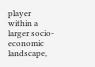player within a larger socio-economic landscape,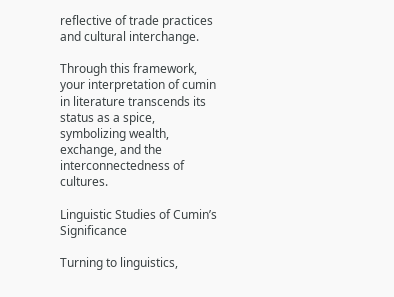reflective of trade practices and cultural interchange.

Through this framework, your interpretation of cumin in literature transcends its status as a spice, symbolizing wealth, exchange, and the interconnectedness of cultures.

Linguistic Studies of Cumin’s Significance

Turning to linguistics,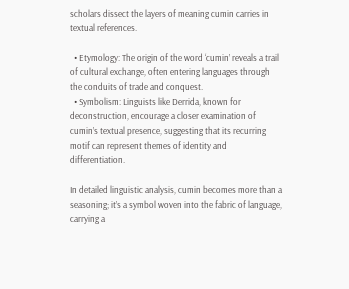scholars dissect the layers of meaning cumin carries in textual references.

  • Etymology: The origin of the word ‘cumin’ reveals a trail of cultural exchange, often entering languages through the conduits of trade and conquest.
  • Symbolism: Linguists like Derrida, known for deconstruction, encourage a closer examination of cumin’s textual presence, suggesting that its recurring motif can represent themes of identity and differentiation.

In detailed linguistic analysis, cumin becomes more than a seasoning; it’s a symbol woven into the fabric of language, carrying a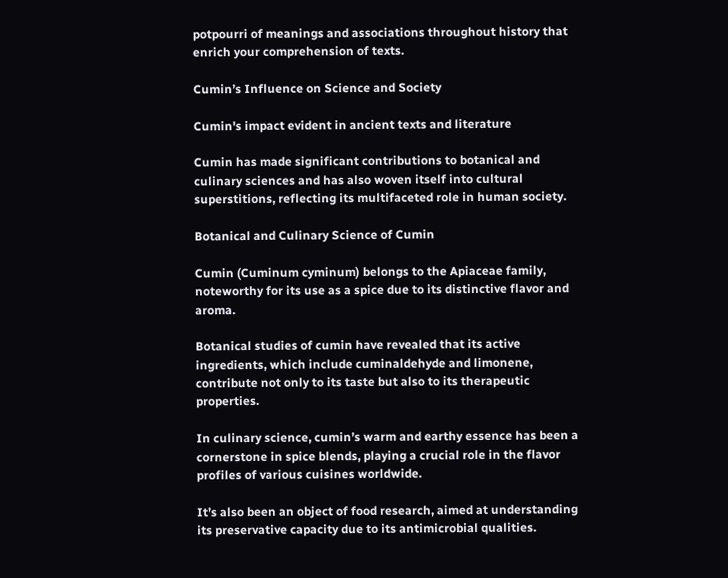potpourri of meanings and associations throughout history that enrich your comprehension of texts.

Cumin’s Influence on Science and Society

Cumin's impact evident in ancient texts and literature

Cumin has made significant contributions to botanical and culinary sciences and has also woven itself into cultural superstitions, reflecting its multifaceted role in human society.

Botanical and Culinary Science of Cumin

Cumin (Cuminum cyminum) belongs to the Apiaceae family, noteworthy for its use as a spice due to its distinctive flavor and aroma.

Botanical studies of cumin have revealed that its active ingredients, which include cuminaldehyde and limonene, contribute not only to its taste but also to its therapeutic properties.

In culinary science, cumin’s warm and earthy essence has been a cornerstone in spice blends, playing a crucial role in the flavor profiles of various cuisines worldwide.

It’s also been an object of food research, aimed at understanding its preservative capacity due to its antimicrobial qualities.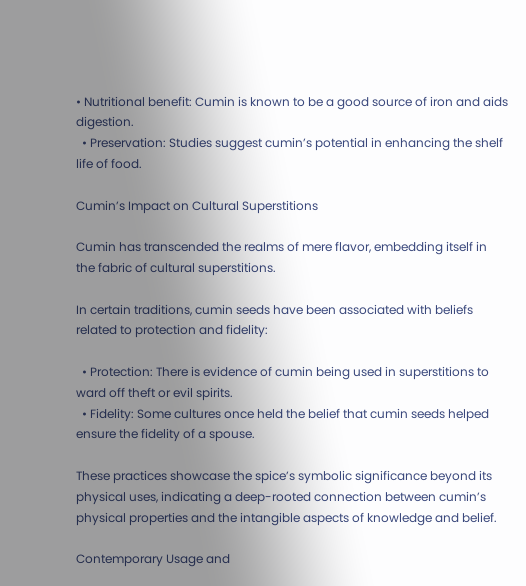• Nutritional benefit: Cumin is known to be a good source of iron and aids digestion.
  • Preservation: Studies suggest cumin’s potential in enhancing the shelf life of food.

Cumin’s Impact on Cultural Superstitions

Cumin has transcended the realms of mere flavor, embedding itself in the fabric of cultural superstitions.

In certain traditions, cumin seeds have been associated with beliefs related to protection and fidelity:

  • Protection: There is evidence of cumin being used in superstitions to ward off theft or evil spirits.
  • Fidelity: Some cultures once held the belief that cumin seeds helped ensure the fidelity of a spouse.

These practices showcase the spice’s symbolic significance beyond its physical uses, indicating a deep-rooted connection between cumin’s physical properties and the intangible aspects of knowledge and belief.

Contemporary Usage and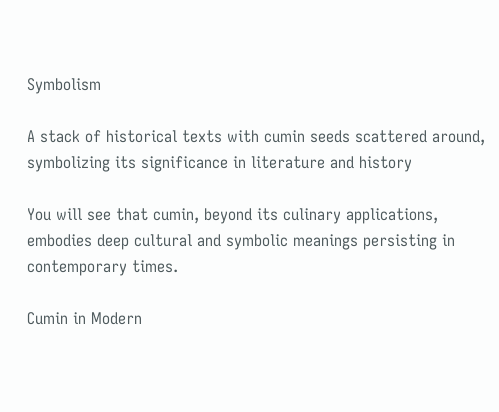Symbolism

A stack of historical texts with cumin seeds scattered around, symbolizing its significance in literature and history

You will see that cumin, beyond its culinary applications, embodies deep cultural and symbolic meanings persisting in contemporary times.

Cumin in Modern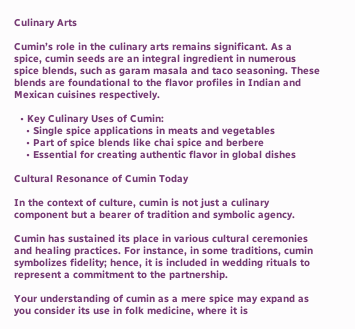Culinary Arts

Cumin’s role in the culinary arts remains significant. As a spice, cumin seeds are an integral ingredient in numerous spice blends, such as garam masala and taco seasoning. These blends are foundational to the flavor profiles in Indian and Mexican cuisines respectively.

  • Key Culinary Uses of Cumin:
    • Single spice applications in meats and vegetables
    • Part of spice blends like chai spice and berbere
    • Essential for creating authentic flavor in global dishes

Cultural Resonance of Cumin Today

In the context of culture, cumin is not just a culinary component but a bearer of tradition and symbolic agency.

Cumin has sustained its place in various cultural ceremonies and healing practices. For instance, in some traditions, cumin symbolizes fidelity; hence, it is included in wedding rituals to represent a commitment to the partnership.

Your understanding of cumin as a mere spice may expand as you consider its use in folk medicine, where it is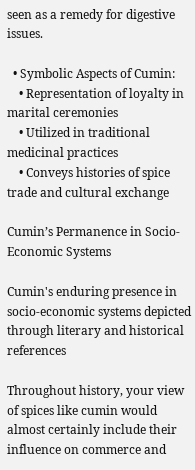seen as a remedy for digestive issues.

  • Symbolic Aspects of Cumin:
    • Representation of loyalty in marital ceremonies
    • Utilized in traditional medicinal practices
    • Conveys histories of spice trade and cultural exchange

Cumin’s Permanence in Socio-Economic Systems

Cumin's enduring presence in socio-economic systems depicted through literary and historical references

Throughout history, your view of spices like cumin would almost certainly include their influence on commerce and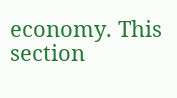economy. This section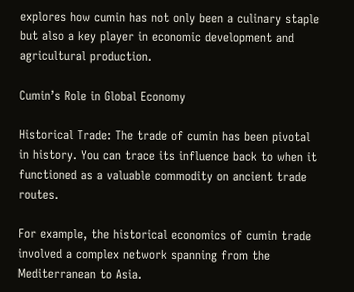explores how cumin has not only been a culinary staple but also a key player in economic development and agricultural production.

Cumin’s Role in Global Economy

Historical Trade: The trade of cumin has been pivotal in history. You can trace its influence back to when it functioned as a valuable commodity on ancient trade routes.

For example, the historical economics of cumin trade involved a complex network spanning from the Mediterranean to Asia.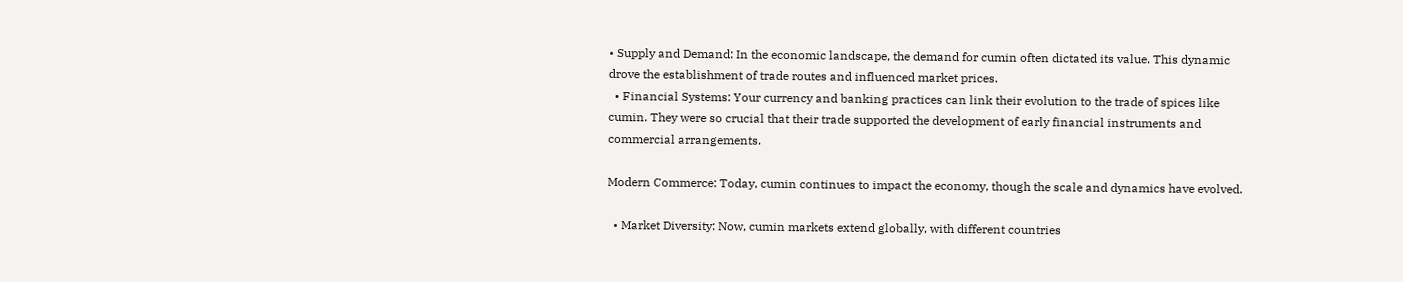• Supply and Demand: In the economic landscape, the demand for cumin often dictated its value. This dynamic drove the establishment of trade routes and influenced market prices.
  • Financial Systems: Your currency and banking practices can link their evolution to the trade of spices like cumin. They were so crucial that their trade supported the development of early financial instruments and commercial arrangements.

Modern Commerce: Today, cumin continues to impact the economy, though the scale and dynamics have evolved.

  • Market Diversity: Now, cumin markets extend globally, with different countries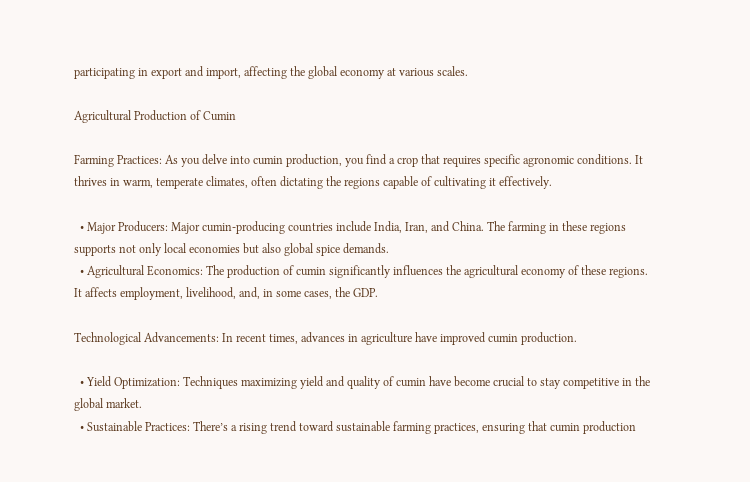participating in export and import, affecting the global economy at various scales.

Agricultural Production of Cumin

Farming Practices: As you delve into cumin production, you find a crop that requires specific agronomic conditions. It thrives in warm, temperate climates, often dictating the regions capable of cultivating it effectively.

  • Major Producers: Major cumin-producing countries include India, Iran, and China. The farming in these regions supports not only local economies but also global spice demands.
  • Agricultural Economics: The production of cumin significantly influences the agricultural economy of these regions. It affects employment, livelihood, and, in some cases, the GDP.

Technological Advancements: In recent times, advances in agriculture have improved cumin production.

  • Yield Optimization: Techniques maximizing yield and quality of cumin have become crucial to stay competitive in the global market.
  • Sustainable Practices: There’s a rising trend toward sustainable farming practices, ensuring that cumin production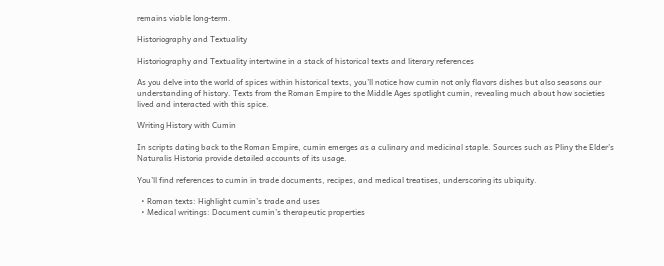remains viable long-term.

Historiography and Textuality

Historiography and Textuality intertwine in a stack of historical texts and literary references

As you delve into the world of spices within historical texts, you’ll notice how cumin not only flavors dishes but also seasons our understanding of history. Texts from the Roman Empire to the Middle Ages spotlight cumin, revealing much about how societies lived and interacted with this spice.

Writing History with Cumin

In scripts dating back to the Roman Empire, cumin emerges as a culinary and medicinal staple. Sources such as Pliny the Elder’s Naturalis Historia provide detailed accounts of its usage.

You’ll find references to cumin in trade documents, recipes, and medical treatises, underscoring its ubiquity.

  • Roman texts: Highlight cumin’s trade and uses
  • Medical writings: Document cumin’s therapeutic properties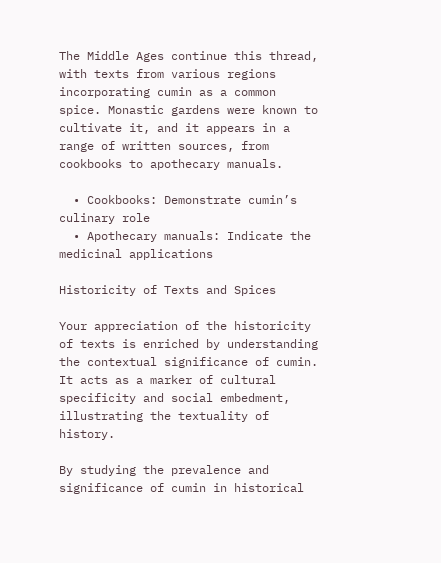The Middle Ages continue this thread, with texts from various regions incorporating cumin as a common spice. Monastic gardens were known to cultivate it, and it appears in a range of written sources, from cookbooks to apothecary manuals.

  • Cookbooks: Demonstrate cumin’s culinary role
  • Apothecary manuals: Indicate the medicinal applications

Historicity of Texts and Spices

Your appreciation of the historicity of texts is enriched by understanding the contextual significance of cumin. It acts as a marker of cultural specificity and social embedment, illustrating the textuality of history.

By studying the prevalence and significance of cumin in historical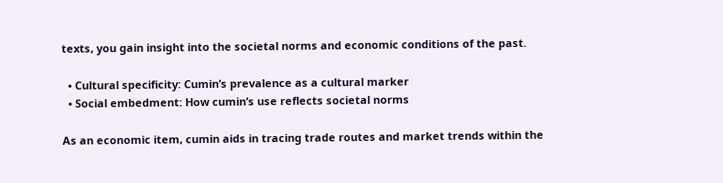texts, you gain insight into the societal norms and economic conditions of the past.

  • Cultural specificity: Cumin’s prevalence as a cultural marker
  • Social embedment: How cumin’s use reflects societal norms

As an economic item, cumin aids in tracing trade routes and market trends within the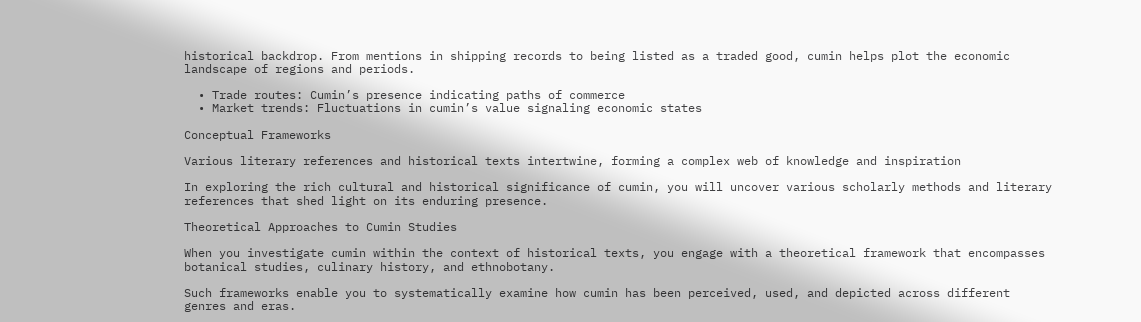historical backdrop. From mentions in shipping records to being listed as a traded good, cumin helps plot the economic landscape of regions and periods.

  • Trade routes: Cumin’s presence indicating paths of commerce
  • Market trends: Fluctuations in cumin’s value signaling economic states

Conceptual Frameworks

Various literary references and historical texts intertwine, forming a complex web of knowledge and inspiration

In exploring the rich cultural and historical significance of cumin, you will uncover various scholarly methods and literary references that shed light on its enduring presence.

Theoretical Approaches to Cumin Studies

When you investigate cumin within the context of historical texts, you engage with a theoretical framework that encompasses botanical studies, culinary history, and ethnobotany.

Such frameworks enable you to systematically examine how cumin has been perceived, used, and depicted across different genres and eras.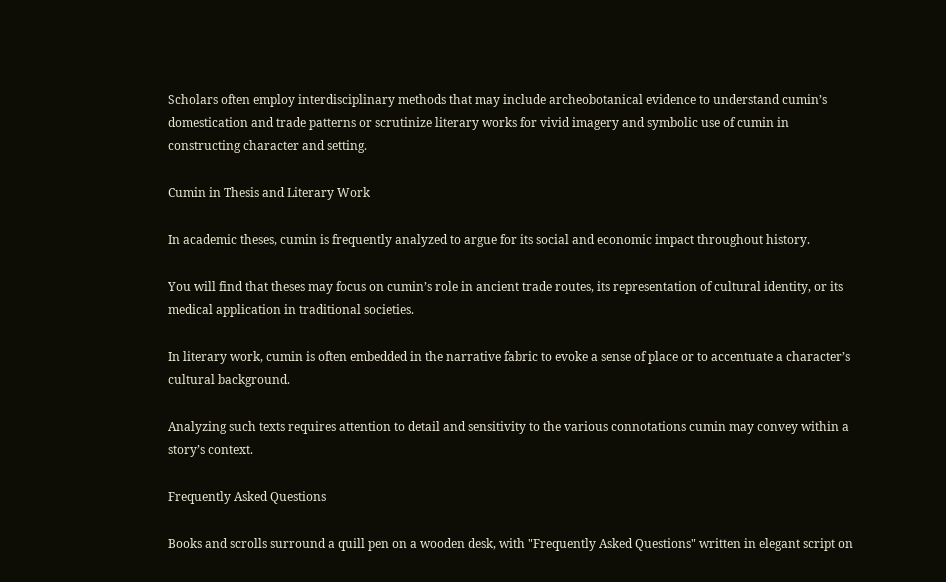Scholars often employ interdisciplinary methods that may include archeobotanical evidence to understand cumin’s domestication and trade patterns or scrutinize literary works for vivid imagery and symbolic use of cumin in constructing character and setting.

Cumin in Thesis and Literary Work

In academic theses, cumin is frequently analyzed to argue for its social and economic impact throughout history.

You will find that theses may focus on cumin’s role in ancient trade routes, its representation of cultural identity, or its medical application in traditional societies.

In literary work, cumin is often embedded in the narrative fabric to evoke a sense of place or to accentuate a character’s cultural background.

Analyzing such texts requires attention to detail and sensitivity to the various connotations cumin may convey within a story’s context.

Frequently Asked Questions

Books and scrolls surround a quill pen on a wooden desk, with "Frequently Asked Questions" written in elegant script on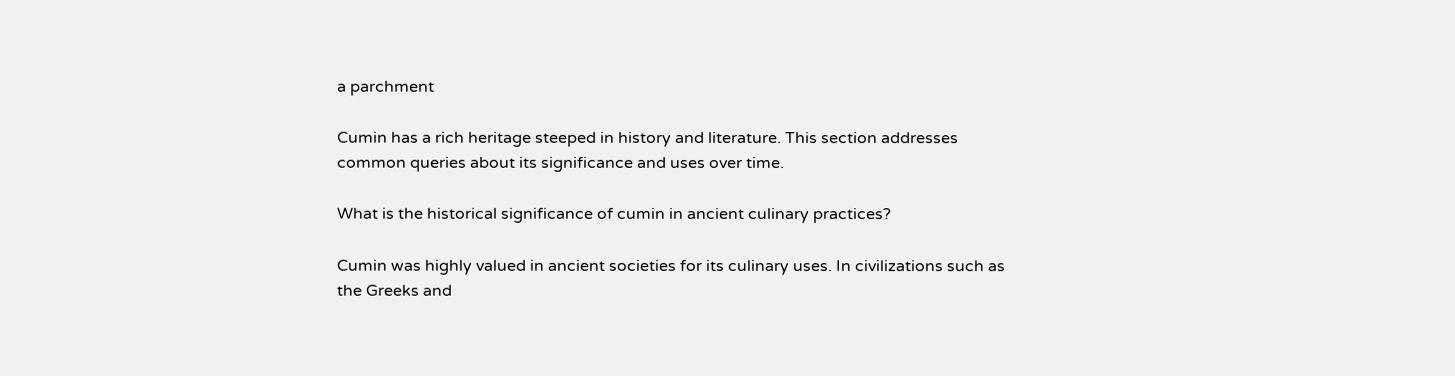a parchment

Cumin has a rich heritage steeped in history and literature. This section addresses common queries about its significance and uses over time.

What is the historical significance of cumin in ancient culinary practices?

Cumin was highly valued in ancient societies for its culinary uses. In civilizations such as the Greeks and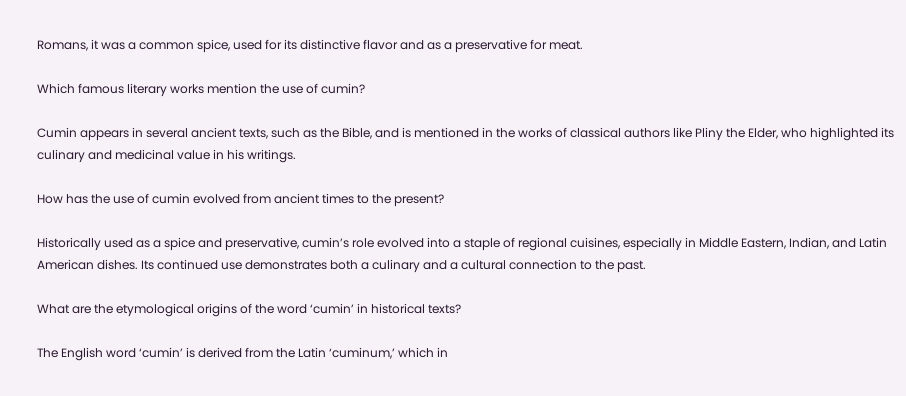Romans, it was a common spice, used for its distinctive flavor and as a preservative for meat.

Which famous literary works mention the use of cumin?

Cumin appears in several ancient texts, such as the Bible, and is mentioned in the works of classical authors like Pliny the Elder, who highlighted its culinary and medicinal value in his writings.

How has the use of cumin evolved from ancient times to the present?

Historically used as a spice and preservative, cumin’s role evolved into a staple of regional cuisines, especially in Middle Eastern, Indian, and Latin American dishes. Its continued use demonstrates both a culinary and a cultural connection to the past.

What are the etymological origins of the word ‘cumin’ in historical texts?

The English word ‘cumin’ is derived from the Latin ‘cuminum,’ which in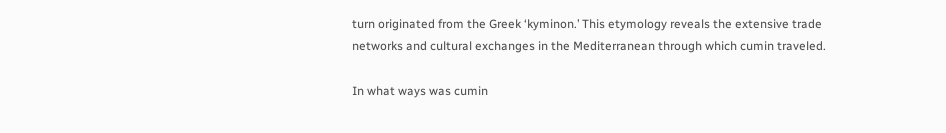turn originated from the Greek ‘kyminon.’ This etymology reveals the extensive trade networks and cultural exchanges in the Mediterranean through which cumin traveled.

In what ways was cumin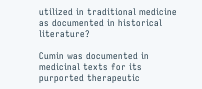utilized in traditional medicine as documented in historical literature?

Cumin was documented in medicinal texts for its purported therapeutic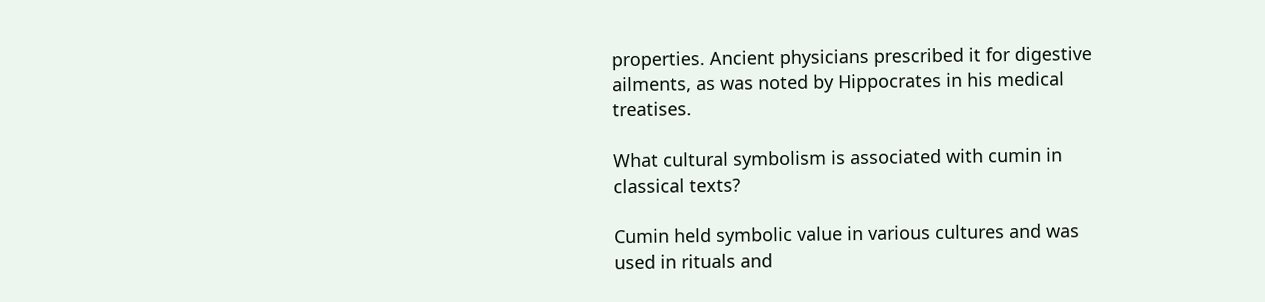properties. Ancient physicians prescribed it for digestive ailments, as was noted by Hippocrates in his medical treatises.

What cultural symbolism is associated with cumin in classical texts?

Cumin held symbolic value in various cultures and was used in rituals and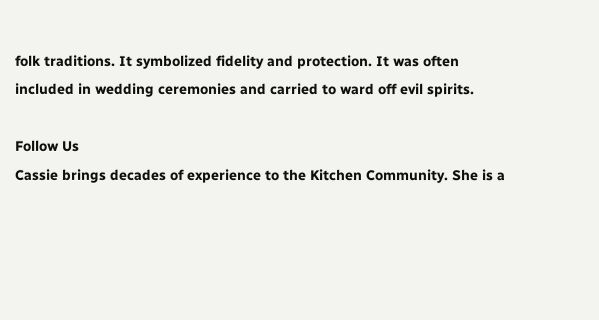folk traditions. It symbolized fidelity and protection. It was often included in wedding ceremonies and carried to ward off evil spirits.

Follow Us
Cassie brings decades of experience to the Kitchen Community. She is a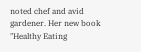noted chef and avid gardener. Her new book "Healthy Eating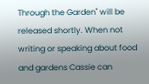Through the Garden" will be released shortly. When not writing or speaking about food and gardens Cassie can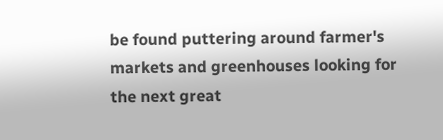be found puttering around farmer's markets and greenhouses looking for the next great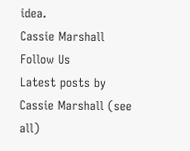idea.
Cassie Marshall
Follow Us
Latest posts by Cassie Marshall (see all)